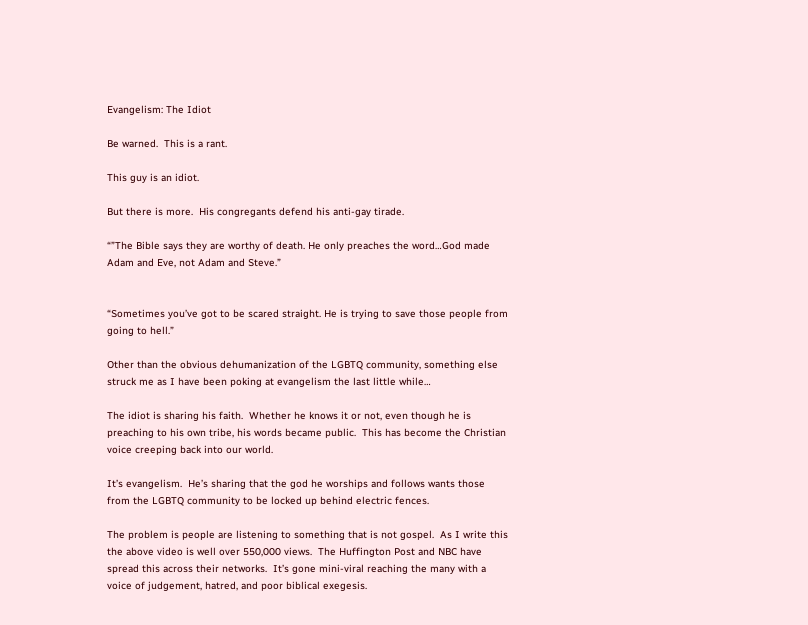Evangelism: The Idiot

Be warned.  This is a rant.

This guy is an idiot.

But there is more.  His congregants defend his anti-gay tirade.

“”The Bible says they are worthy of death. He only preaches the word…God made Adam and Eve, not Adam and Steve.”


“Sometimes you’ve got to be scared straight. He is trying to save those people from going to hell.”

Other than the obvious dehumanization of the LGBTQ community, something else struck me as I have been poking at evangelism the last little while…

The idiot is sharing his faith.  Whether he knows it or not, even though he is preaching to his own tribe, his words became public.  This has become the Christian voice creeping back into our world.

It’s evangelism.  He’s sharing that the god he worships and follows wants those from the LGBTQ community to be locked up behind electric fences.

The problem is people are listening to something that is not gospel.  As I write this the above video is well over 550,000 views.  The Huffington Post and NBC have spread this across their networks.  It’s gone mini-viral reaching the many with a voice of judgement, hatred, and poor biblical exegesis.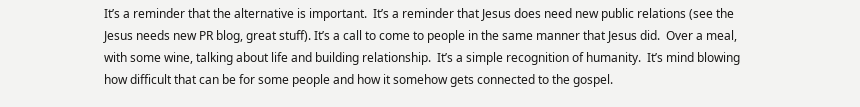It’s a reminder that the alternative is important.  It’s a reminder that Jesus does need new public relations (see the Jesus needs new PR blog, great stuff). It’s a call to come to people in the same manner that Jesus did.  Over a meal, with some wine, talking about life and building relationship.  It’s a simple recognition of humanity.  It’s mind blowing how difficult that can be for some people and how it somehow gets connected to the gospel.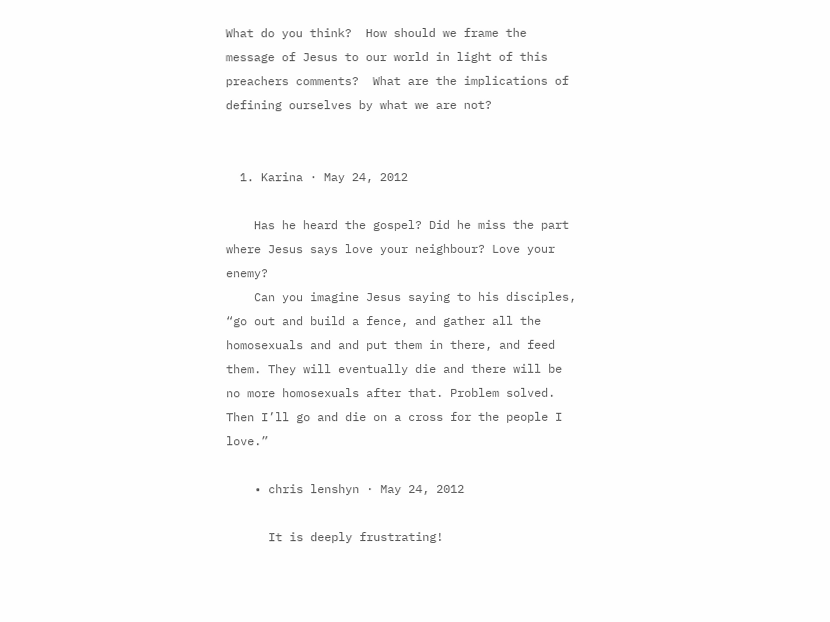What do you think?  How should we frame the message of Jesus to our world in light of this preachers comments?  What are the implications of defining ourselves by what we are not?


  1. Karina · May 24, 2012

    Has he heard the gospel? Did he miss the part where Jesus says love your neighbour? Love your enemy?
    Can you imagine Jesus saying to his disciples, “go out and build a fence, and gather all the homosexuals and and put them in there, and feed them. They will eventually die and there will be no more homosexuals after that. Problem solved. Then I’ll go and die on a cross for the people I love.”

    • chris lenshyn · May 24, 2012

      It is deeply frustrating!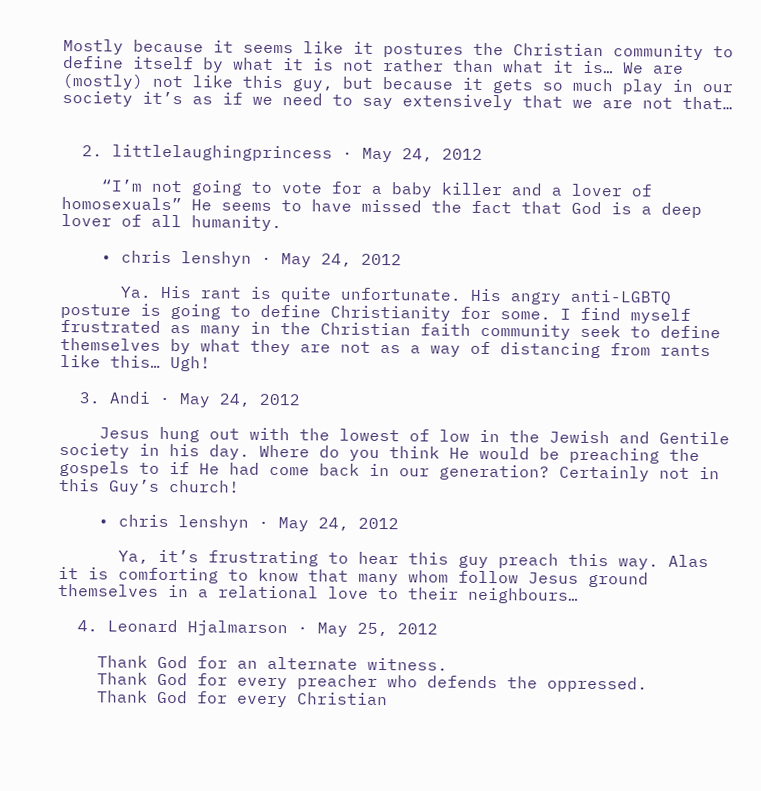Mostly because it seems like it postures the Christian community to define itself by what it is not rather than what it is… We are (mostly) not like this guy, but because it gets so much play in our society it’s as if we need to say extensively that we are not that…


  2. littlelaughingprincess · May 24, 2012

    “I’m not going to vote for a baby killer and a lover of homosexuals” He seems to have missed the fact that God is a deep lover of all humanity.

    • chris lenshyn · May 24, 2012

      Ya. His rant is quite unfortunate. His angry anti-LGBTQ posture is going to define Christianity for some. I find myself frustrated as many in the Christian faith community seek to define themselves by what they are not as a way of distancing from rants like this… Ugh!

  3. Andi · May 24, 2012

    Jesus hung out with the lowest of low in the Jewish and Gentile society in his day. Where do you think He would be preaching the gospels to if He had come back in our generation? Certainly not in this Guy’s church!

    • chris lenshyn · May 24, 2012

      Ya, it’s frustrating to hear this guy preach this way. Alas it is comforting to know that many whom follow Jesus ground themselves in a relational love to their neighbours…

  4. Leonard Hjalmarson · May 25, 2012

    Thank God for an alternate witness.
    Thank God for every preacher who defends the oppressed.
    Thank God for every Christian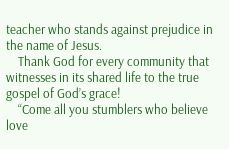teacher who stands against prejudice in the name of Jesus.
    Thank God for every community that witnesses in its shared life to the true gospel of God’s grace!
    “Come all you stumblers who believe love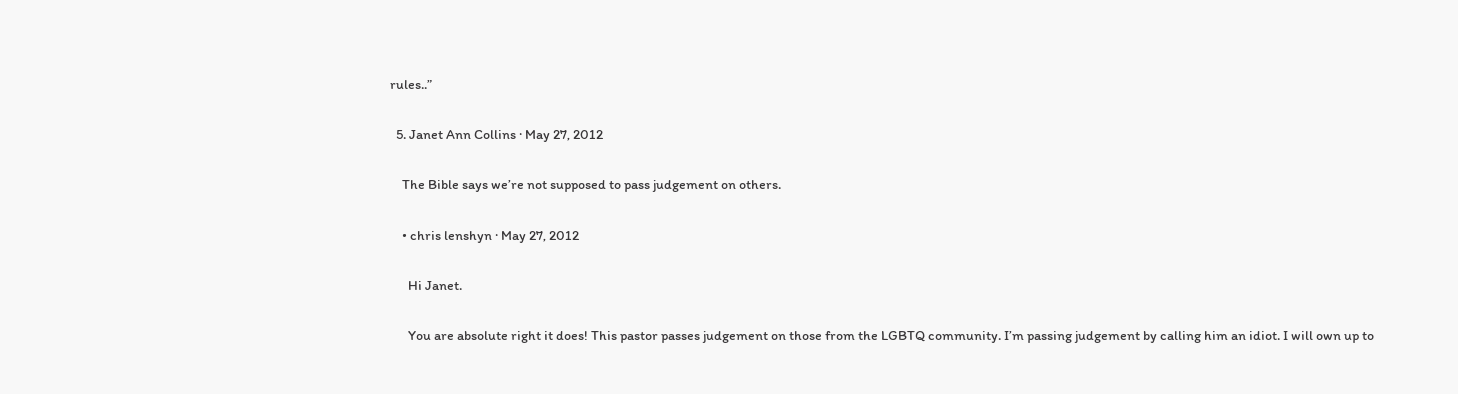rules..”

  5. Janet Ann Collins · May 27, 2012

    The Bible says we’re not supposed to pass judgement on others.

    • chris lenshyn · May 27, 2012

      Hi Janet.

      You are absolute right it does! This pastor passes judgement on those from the LGBTQ community. I’m passing judgement by calling him an idiot. I will own up to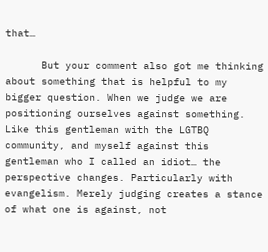that…

      But your comment also got me thinking about something that is helpful to my bigger question. When we judge we are positioning ourselves against something. Like this gentleman with the LGTBQ community, and myself against this gentleman who I called an idiot… the perspective changes. Particularly with evangelism. Merely judging creates a stance of what one is against, not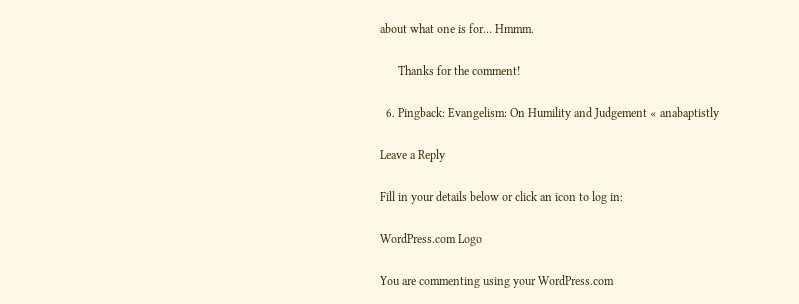about what one is for… Hmmm.

      Thanks for the comment!

  6. Pingback: Evangelism: On Humility and Judgement « anabaptistly

Leave a Reply

Fill in your details below or click an icon to log in:

WordPress.com Logo

You are commenting using your WordPress.com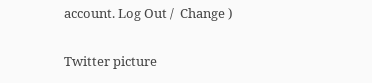account. Log Out /  Change )

Twitter picture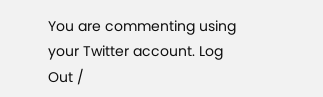You are commenting using your Twitter account. Log Out /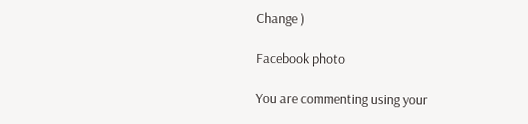Change )

Facebook photo

You are commenting using your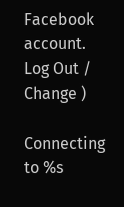Facebook account. Log Out /  Change )

Connecting to %s